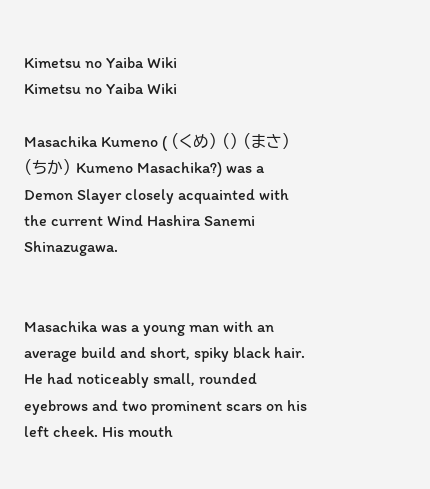Kimetsu no Yaiba Wiki
Kimetsu no Yaiba Wiki

Masachika Kumeno ( (くめ) () (まさ) (ちか) Kumeno Masachika?) was a Demon Slayer closely acquainted with the current Wind Hashira Sanemi Shinazugawa.


Masachika was a young man with an average build and short, spiky black hair. He had noticeably small, rounded eyebrows and two prominent scars on his left cheek. His mouth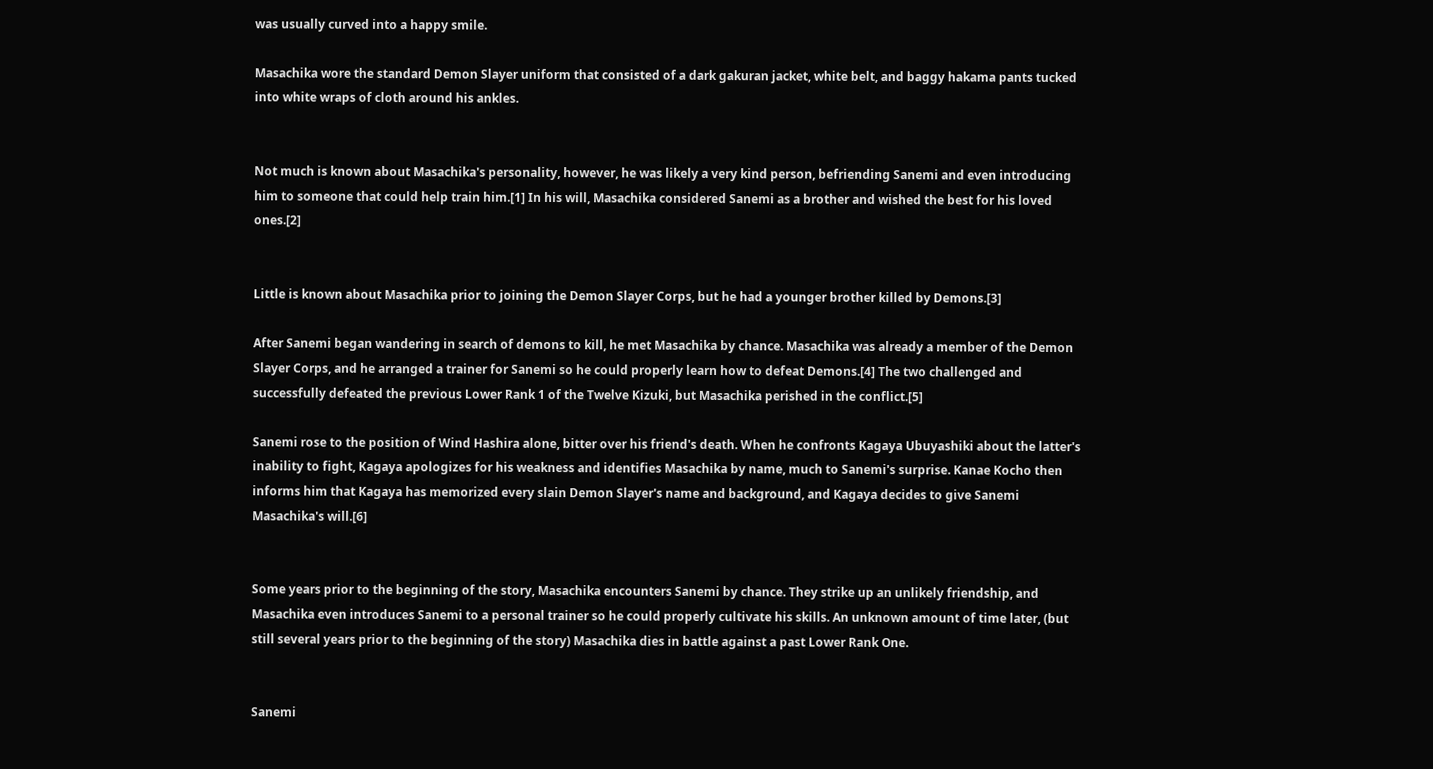was usually curved into a happy smile.

Masachika wore the standard Demon Slayer uniform that consisted of a dark gakuran jacket, white belt, and baggy hakama pants tucked into white wraps of cloth around his ankles.


Not much is known about Masachika's personality, however, he was likely a very kind person, befriending Sanemi and even introducing him to someone that could help train him.[1] In his will, Masachika considered Sanemi as a brother and wished the best for his loved ones.[2]


Little is known about Masachika prior to joining the Demon Slayer Corps, but he had a younger brother killed by Demons.[3]

After Sanemi began wandering in search of demons to kill, he met Masachika by chance. Masachika was already a member of the Demon Slayer Corps, and he arranged a trainer for Sanemi so he could properly learn how to defeat Demons.[4] The two challenged and successfully defeated the previous Lower Rank 1 of the Twelve Kizuki, but Masachika perished in the conflict.[5]

Sanemi rose to the position of Wind Hashira alone, bitter over his friend's death. When he confronts Kagaya Ubuyashiki about the latter's inability to fight, Kagaya apologizes for his weakness and identifies Masachika by name, much to Sanemi's surprise. Kanae Kocho then informs him that Kagaya has memorized every slain Demon Slayer's name and background, and Kagaya decides to give Sanemi Masachika's will.[6]


Some years prior to the beginning of the story, Masachika encounters Sanemi by chance. They strike up an unlikely friendship, and Masachika even introduces Sanemi to a personal trainer so he could properly cultivate his skills. An unknown amount of time later, (but still several years prior to the beginning of the story) Masachika dies in battle against a past Lower Rank One.


Sanemi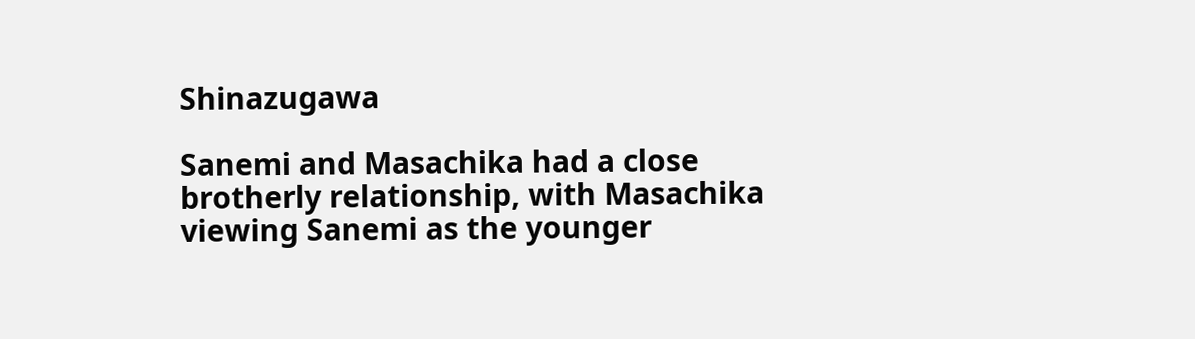Shinazugawa

Sanemi and Masachika had a close brotherly relationship, with Masachika viewing Sanemi as the younger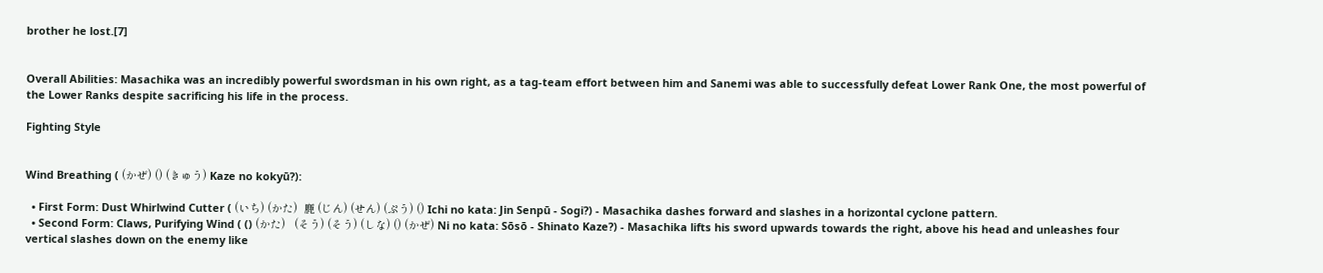brother he lost.[7]


Overall Abilities: Masachika was an incredibly powerful swordsman in his own right, as a tag-team effort between him and Sanemi was able to successfully defeat Lower Rank One, the most powerful of the Lower Ranks despite sacrificing his life in the process.

Fighting Style


Wind Breathing ( (かぜ) () (きゅう) Kaze no kokyū?):

  • First Form: Dust Whirlwind Cutter ( (いち) (かた)  鹿 (じん) (せん) (ぷう) () Ichi no kata: Jin Senpū - Sogi?) - Masachika dashes forward and slashes in a horizontal cyclone pattern.
  • Second Form: Claws, Purifying Wind ( () (かた)   (そう) (そう) (しな) () (かぜ) Ni no kata: Sōsō - Shinato Kaze?) - Masachika lifts his sword upwards towards the right, above his head and unleashes four vertical slashes down on the enemy like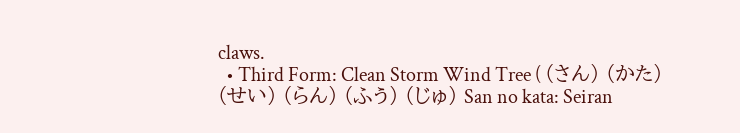claws.
  • Third Form: Clean Storm Wind Tree ( (さん) (かた)   (せい) (らん) (ふう) (じゅ) San no kata: Seiran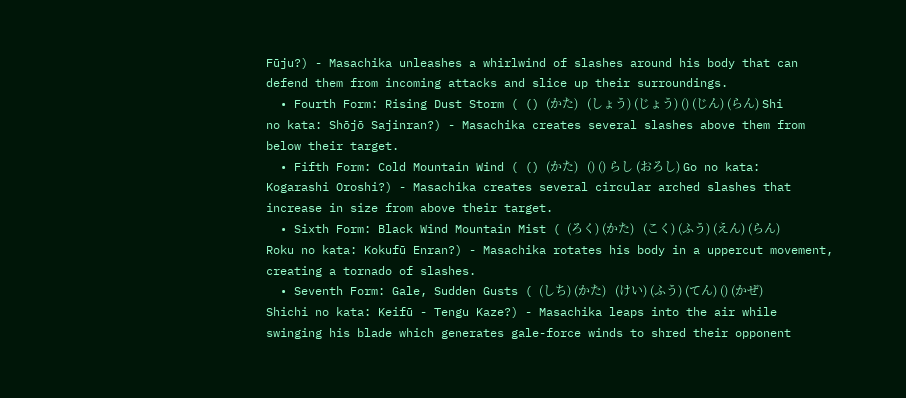Fūju?) - Masachika unleashes a whirlwind of slashes around his body that can defend them from incoming attacks and slice up their surroundings.
  • Fourth Form: Rising Dust Storm ( () (かた)   (しょう) (じょう) () (じん) (らん) Shi no kata: Shōjō Sajinran?) - Masachika creates several slashes above them from below their target.
  • Fifth Form: Cold Mountain Wind ( () (かた)   () () らし (おろし) Go no kata: Kogarashi Oroshi?) - Masachika creates several circular arched slashes that increase in size from above their target.
  • Sixth Form: Black Wind Mountain Mist ( (ろく) (かた)   (こく) (ふう) (えん) (らん) Roku no kata: Kokufū Enran?) - Masachika rotates his body in a uppercut movement, creating a tornado of slashes.
  • Seventh Form: Gale, Sudden Gusts ( (しち) (かた)   (けい) (ふう) (てん) () (かぜ) Shichi no kata: Keifū - Tengu Kaze?) - Masachika leaps into the air while swinging his blade which generates gale-force winds to shred their opponent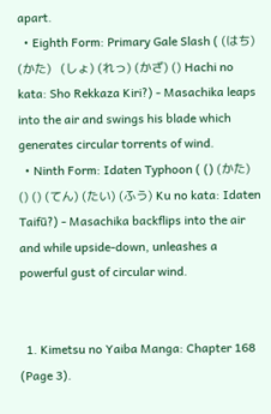apart.
  • Eighth Form: Primary Gale Slash ( (はち) (かた)   (しょ) (れっ) (かざ) () Hachi no kata: Sho Rekkaza Kiri?) - Masachika leaps into the air and swings his blade which generates circular torrents of wind.
  • Ninth Form: Idaten Typhoon ( () (かた)   () () (てん) (たい) (ふう) Ku no kata: Idaten Taifū?) - Masachika backflips into the air and while upside-down, unleashes a powerful gust of circular wind.


  1. Kimetsu no Yaiba Manga: Chapter 168 (Page 3).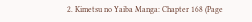2. Kimetsu no Yaiba Manga: Chapter 168 (Page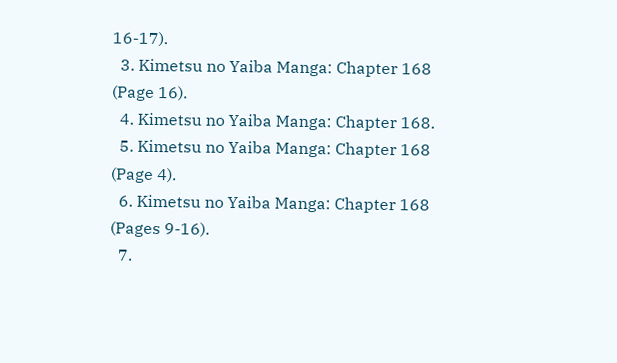16-17).
  3. Kimetsu no Yaiba Manga: Chapter 168 (Page 16).
  4. Kimetsu no Yaiba Manga: Chapter 168.
  5. Kimetsu no Yaiba Manga: Chapter 168 (Page 4).
  6. Kimetsu no Yaiba Manga: Chapter 168 (Pages 9-16).
  7.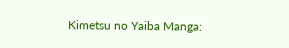Kimetsu no Yaiba Manga: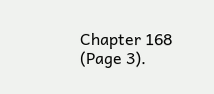Chapter 168 (Page 3).